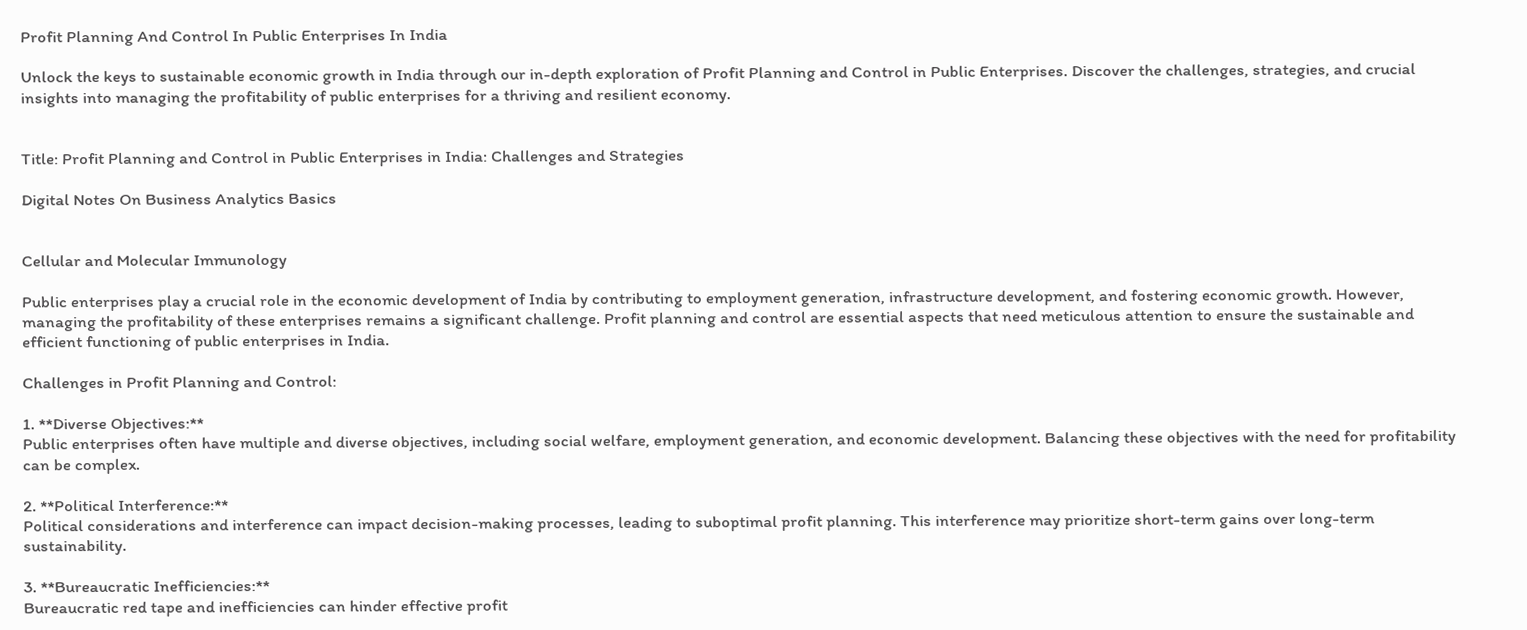Profit Planning And Control In Public Enterprises In India

Unlock the keys to sustainable economic growth in India through our in-depth exploration of Profit Planning and Control in Public Enterprises. Discover the challenges, strategies, and crucial insights into managing the profitability of public enterprises for a thriving and resilient economy.


Title: Profit Planning and Control in Public Enterprises in India: Challenges and Strategies

Digital Notes On Business Analytics Basics


Cellular and Molecular Immunology

Public enterprises play a crucial role in the economic development of India by contributing to employment generation, infrastructure development, and fostering economic growth. However, managing the profitability of these enterprises remains a significant challenge. Profit planning and control are essential aspects that need meticulous attention to ensure the sustainable and efficient functioning of public enterprises in India.

Challenges in Profit Planning and Control:

1. **Diverse Objectives:**
Public enterprises often have multiple and diverse objectives, including social welfare, employment generation, and economic development. Balancing these objectives with the need for profitability can be complex.

2. **Political Interference:**
Political considerations and interference can impact decision-making processes, leading to suboptimal profit planning. This interference may prioritize short-term gains over long-term sustainability.

3. **Bureaucratic Inefficiencies:**
Bureaucratic red tape and inefficiencies can hinder effective profit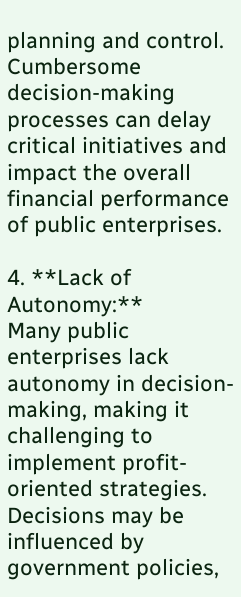planning and control. Cumbersome decision-making processes can delay critical initiatives and impact the overall financial performance of public enterprises.

4. **Lack of Autonomy:**
Many public enterprises lack autonomy in decision-making, making it challenging to implement profit-oriented strategies. Decisions may be influenced by government policies,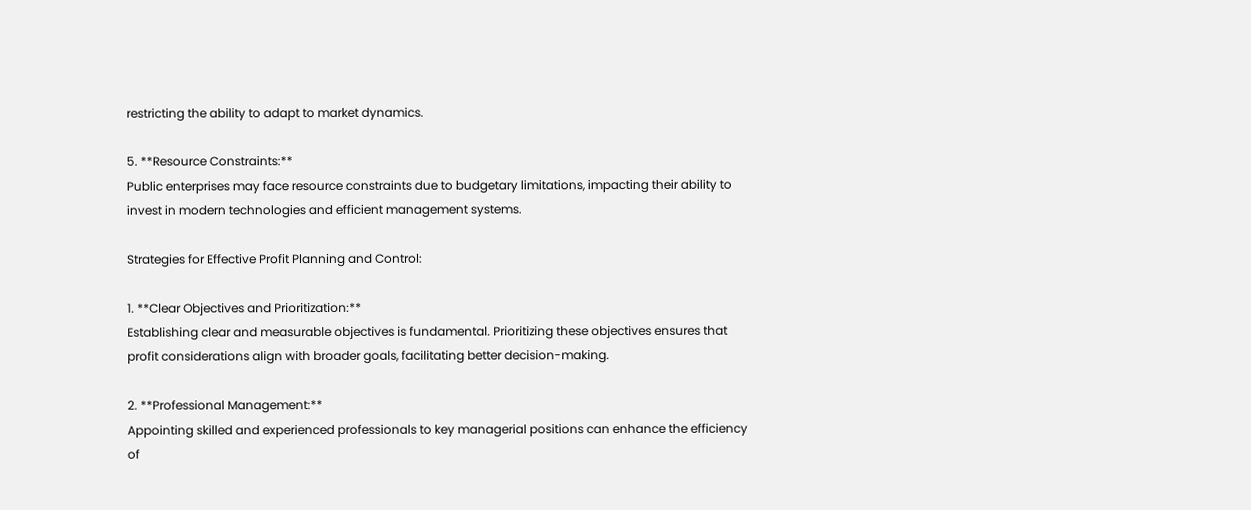restricting the ability to adapt to market dynamics.

5. **Resource Constraints:**
Public enterprises may face resource constraints due to budgetary limitations, impacting their ability to invest in modern technologies and efficient management systems.

Strategies for Effective Profit Planning and Control:

1. **Clear Objectives and Prioritization:**
Establishing clear and measurable objectives is fundamental. Prioritizing these objectives ensures that profit considerations align with broader goals, facilitating better decision-making.

2. **Professional Management:**
Appointing skilled and experienced professionals to key managerial positions can enhance the efficiency of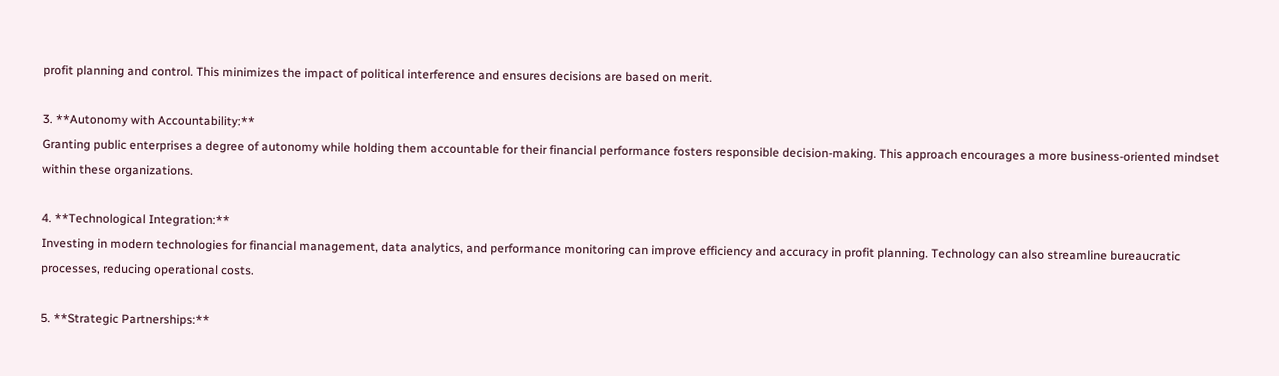profit planning and control. This minimizes the impact of political interference and ensures decisions are based on merit.

3. **Autonomy with Accountability:**
Granting public enterprises a degree of autonomy while holding them accountable for their financial performance fosters responsible decision-making. This approach encourages a more business-oriented mindset within these organizations.

4. **Technological Integration:**
Investing in modern technologies for financial management, data analytics, and performance monitoring can improve efficiency and accuracy in profit planning. Technology can also streamline bureaucratic processes, reducing operational costs.

5. **Strategic Partnerships:**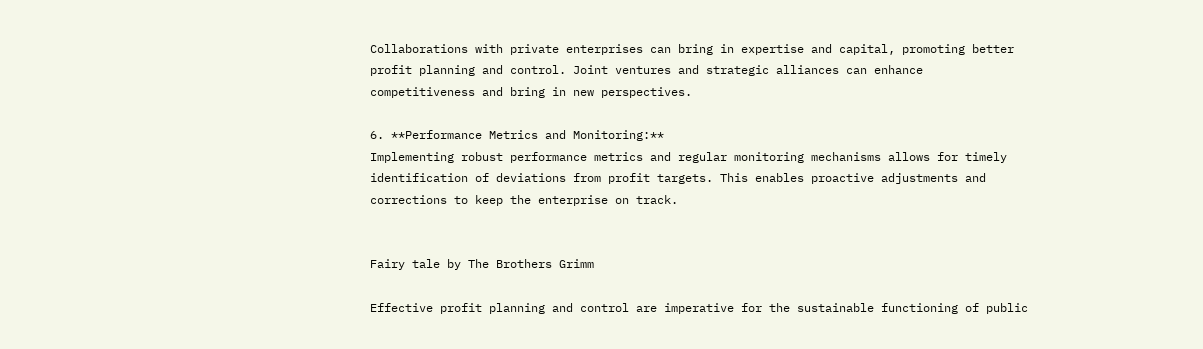Collaborations with private enterprises can bring in expertise and capital, promoting better profit planning and control. Joint ventures and strategic alliances can enhance competitiveness and bring in new perspectives.

6. **Performance Metrics and Monitoring:**
Implementing robust performance metrics and regular monitoring mechanisms allows for timely identification of deviations from profit targets. This enables proactive adjustments and corrections to keep the enterprise on track.


Fairy tale by The Brothers Grimm

Effective profit planning and control are imperative for the sustainable functioning of public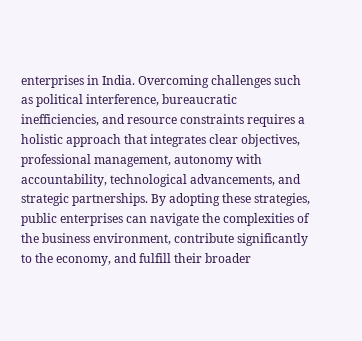enterprises in India. Overcoming challenges such as political interference, bureaucratic inefficiencies, and resource constraints requires a holistic approach that integrates clear objectives, professional management, autonomy with accountability, technological advancements, and strategic partnerships. By adopting these strategies, public enterprises can navigate the complexities of the business environment, contribute significantly to the economy, and fulfill their broader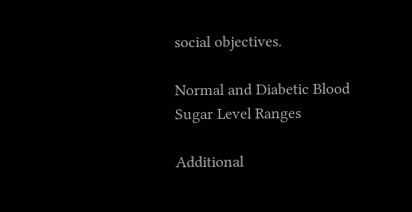social objectives.

Normal and Diabetic Blood Sugar Level Ranges

Additional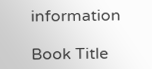information

Book Title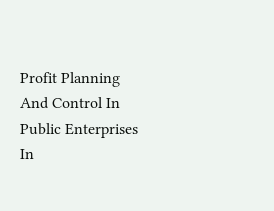Profit Planning And Control In Public Enterprises In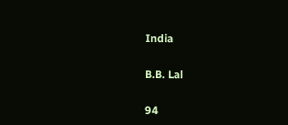India


B.B. Lal


94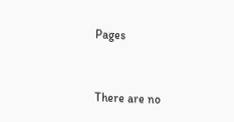Pages


There are no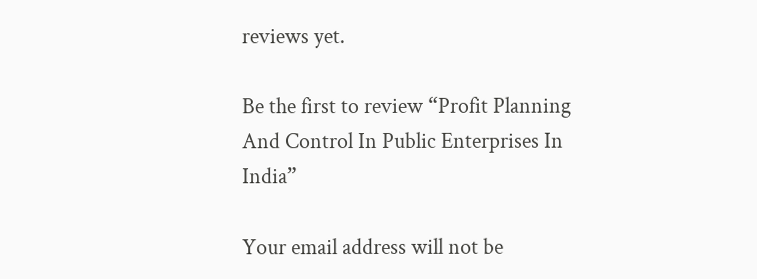reviews yet.

Be the first to review “Profit Planning And Control In Public Enterprises In India”

Your email address will not be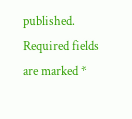published. Required fields are marked *